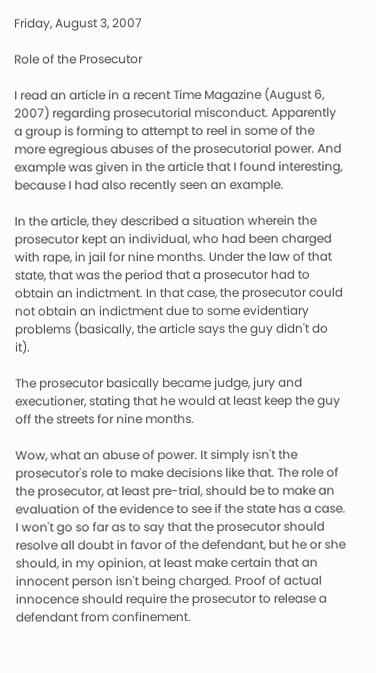Friday, August 3, 2007

Role of the Prosecutor

I read an article in a recent Time Magazine (August 6, 2007) regarding prosecutorial misconduct. Apparently a group is forming to attempt to reel in some of the more egregious abuses of the prosecutorial power. And example was given in the article that I found interesting, because I had also recently seen an example.

In the article, they described a situation wherein the prosecutor kept an individual, who had been charged with rape, in jail for nine months. Under the law of that state, that was the period that a prosecutor had to obtain an indictment. In that case, the prosecutor could not obtain an indictment due to some evidentiary problems (basically, the article says the guy didn't do it).

The prosecutor basically became judge, jury and executioner, stating that he would at least keep the guy off the streets for nine months.

Wow, what an abuse of power. It simply isn't the prosecutor's role to make decisions like that. The role of the prosecutor, at least pre-trial, should be to make an evaluation of the evidence to see if the state has a case. I won't go so far as to say that the prosecutor should resolve all doubt in favor of the defendant, but he or she should, in my opinion, at least make certain that an innocent person isn't being charged. Proof of actual innocence should require the prosecutor to release a defendant from confinement.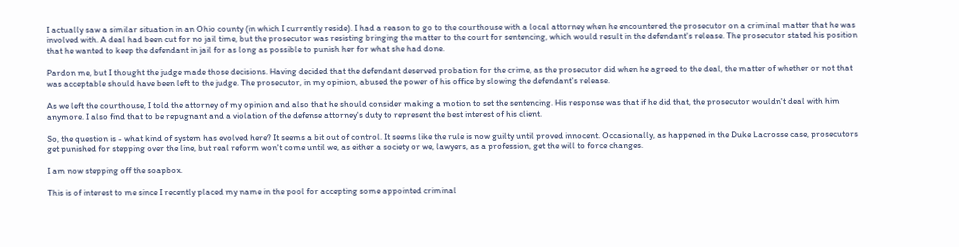I actually saw a similar situation in an Ohio county (in which I currently reside). I had a reason to go to the courthouse with a local attorney when he encountered the prosecutor on a criminal matter that he was involved with. A deal had been cut for no jail time, but the prosecutor was resisting bringing the matter to the court for sentencing, which would result in the defendant's release. The prosecutor stated his position that he wanted to keep the defendant in jail for as long as possible to punish her for what she had done.

Pardon me, but I thought the judge made those decisions. Having decided that the defendant deserved probation for the crime, as the prosecutor did when he agreed to the deal, the matter of whether or not that was acceptable should have been left to the judge. The prosecutor, in my opinion, abused the power of his office by slowing the defendant's release.

As we left the courthouse, I told the attorney of my opinion and also that he should consider making a motion to set the sentencing. His response was that if he did that, the prosecutor wouldn't deal with him anymore. I also find that to be repugnant and a violation of the defense attorney's duty to represent the best interest of his client.

So, the question is - what kind of system has evolved here? It seems a bit out of control. It seems like the rule is now guilty until proved innocent. Occasionally, as happened in the Duke Lacrosse case, prosecutors get punished for stepping over the line, but real reform won't come until we, as either a society or we, lawyers, as a profession, get the will to force changes.

I am now stepping off the soapbox.

This is of interest to me since I recently placed my name in the pool for accepting some appointed criminal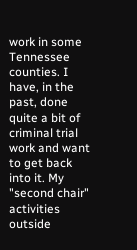work in some Tennessee counties. I have, in the past, done quite a bit of criminal trial work and want to get back into it. My "second chair" activities outside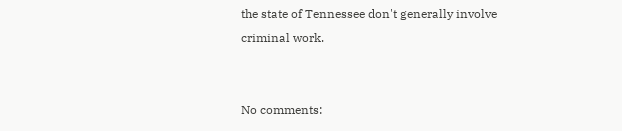the state of Tennessee don't generally involve criminal work.


No comments: